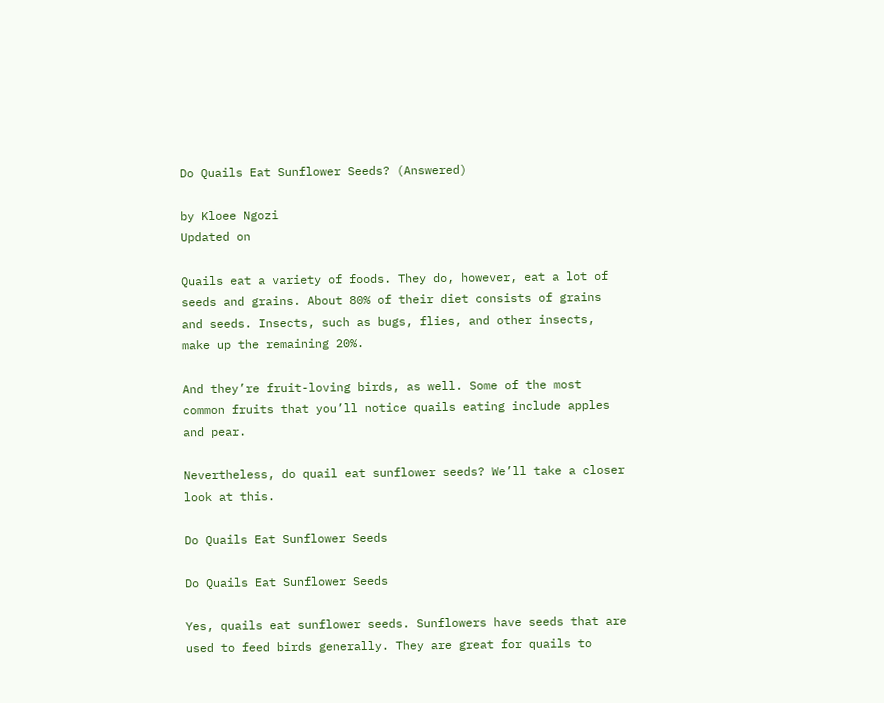Do Quails Eat Sunflower Seeds? (Answered)

by Kloee Ngozi
Updated on

Quails eat a variety of foods. They do, however, eat a lot of seeds and grains. About 80% of their diet consists of grains and seeds. Insects, such as bugs, flies, and other insects, make up the remaining 20%.

And they’re fruit-loving birds, as well. Some of the most common fruits that you’ll notice quails eating include apples and pear.

Nevertheless, do quail eat sunflower seeds? We’ll take a closer look at this.

Do Quails Eat Sunflower Seeds

Do Quails Eat Sunflower Seeds

Yes, quails eat sunflower seeds. Sunflowers have seeds that are used to feed birds generally. They are great for quails to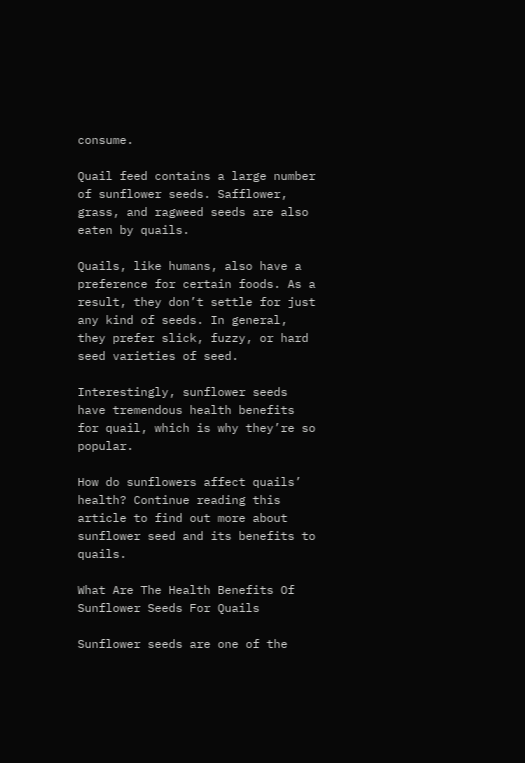consume.

Quail feed contains a large number of sunflower seeds. Safflower, grass, and ragweed seeds are also eaten by quails.

Quails, like humans, also have a preference for certain foods. As a result, they don’t settle for just any kind of seeds. In general, they prefer slick, fuzzy, or hard seed varieties of seed.

Interestingly, sunflower seeds have tremendous health benefits for quail, which is why they’re so popular.

How do sunflowers affect quails’ health? Continue reading this article to find out more about sunflower seed and its benefits to quails.

What Are The Health Benefits Of Sunflower Seeds For Quails

Sunflower seeds are one of the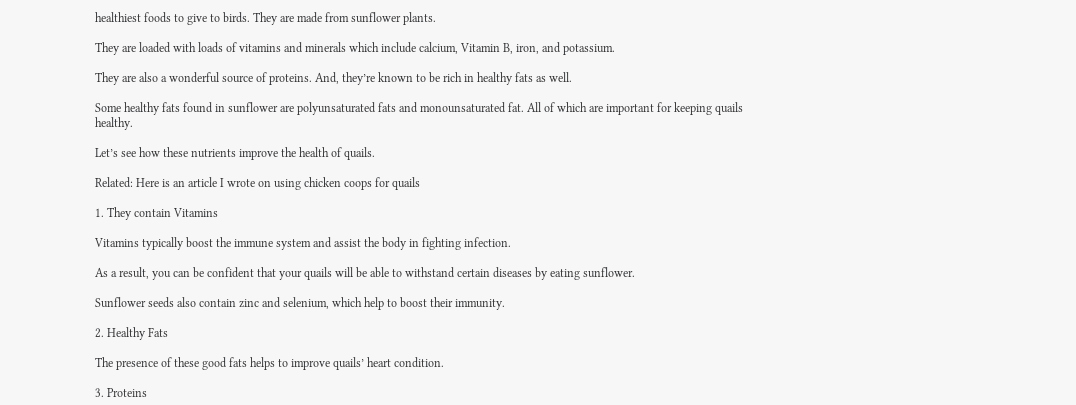healthiest foods to give to birds. They are made from sunflower plants.

They are loaded with loads of vitamins and minerals which include calcium, Vitamin B, iron, and potassium.

They are also a wonderful source of proteins. And, they’re known to be rich in healthy fats as well.

Some healthy fats found in sunflower are polyunsaturated fats and monounsaturated fat. All of which are important for keeping quails healthy.

Let’s see how these nutrients improve the health of quails.

Related: Here is an article I wrote on using chicken coops for quails

1. They contain Vitamins

Vitamins typically boost the immune system and assist the body in fighting infection.

As a result, you can be confident that your quails will be able to withstand certain diseases by eating sunflower.

Sunflower seeds also contain zinc and selenium, which help to boost their immunity.

2. Healthy Fats

The presence of these good fats helps to improve quails’ heart condition.

3. Proteins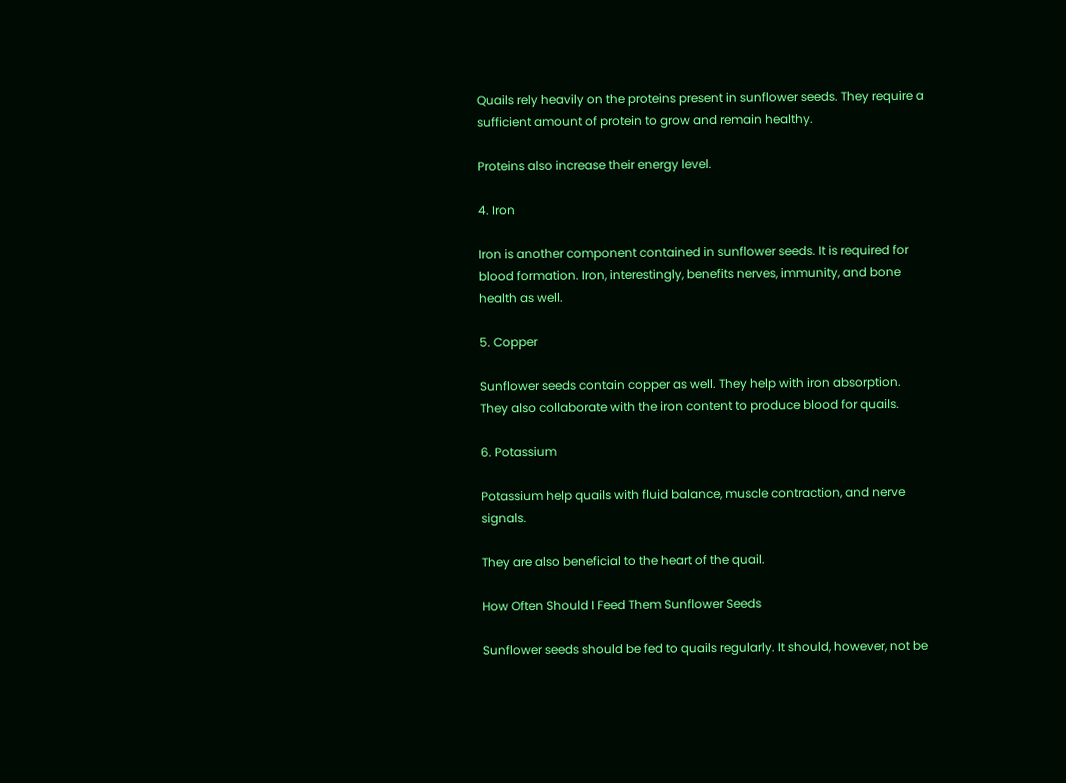Quails rely heavily on the proteins present in sunflower seeds. They require a sufficient amount of protein to grow and remain healthy.

Proteins also increase their energy level.

4. Iron

Iron is another component contained in sunflower seeds. It is required for blood formation. Iron, interestingly, benefits nerves, immunity, and bone health as well.

5. Copper

Sunflower seeds contain copper as well. They help with iron absorption. They also collaborate with the iron content to produce blood for quails.

6. Potassium

Potassium help quails with fluid balance, muscle contraction, and nerve signals.

They are also beneficial to the heart of the quail.

How Often Should I Feed Them Sunflower Seeds

Sunflower seeds should be fed to quails regularly. It should, however, not be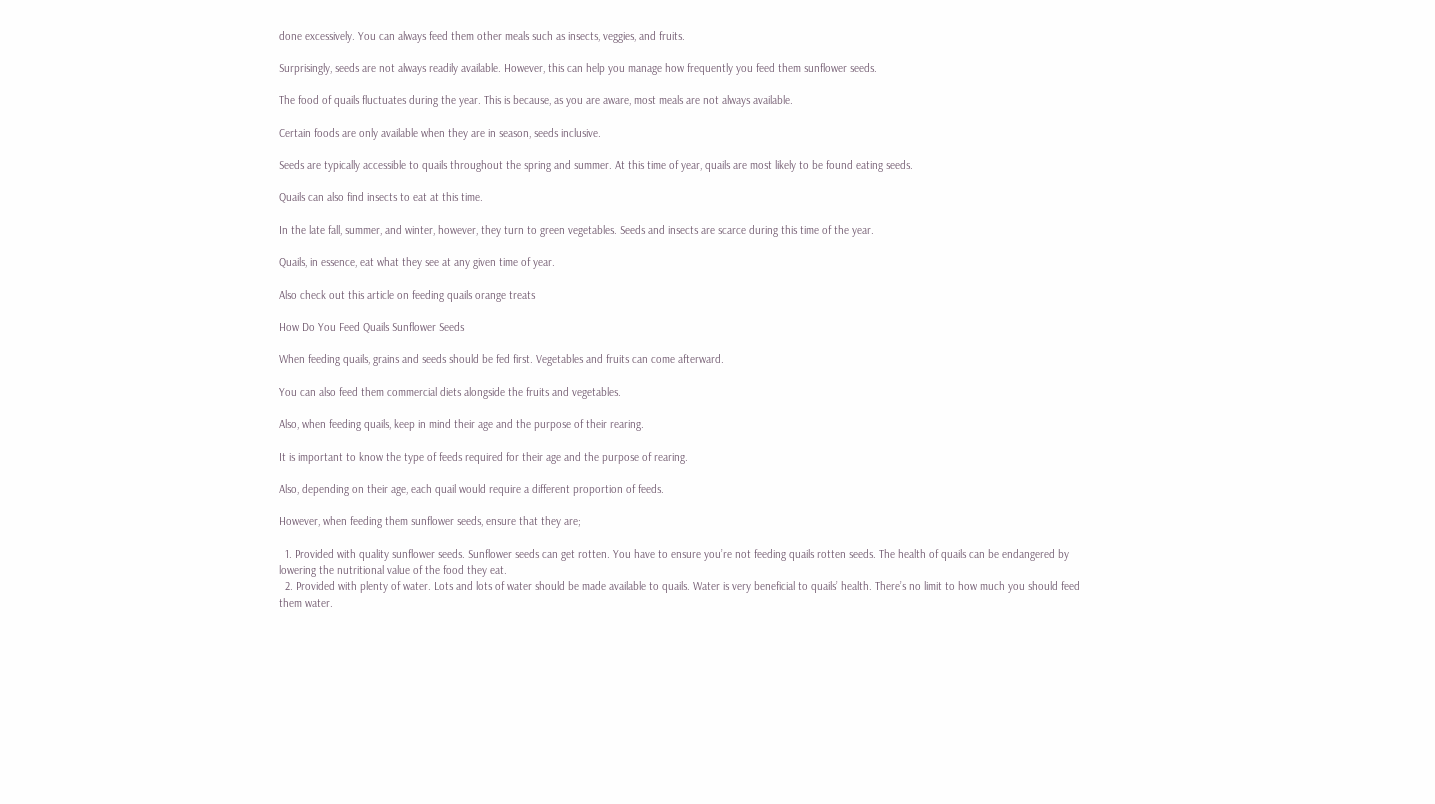done excessively. You can always feed them other meals such as insects, veggies, and fruits.

Surprisingly, seeds are not always readily available. However, this can help you manage how frequently you feed them sunflower seeds.

The food of quails fluctuates during the year. This is because, as you are aware, most meals are not always available.

Certain foods are only available when they are in season, seeds inclusive.

Seeds are typically accessible to quails throughout the spring and summer. At this time of year, quails are most likely to be found eating seeds.

Quails can also find insects to eat at this time.

In the late fall, summer, and winter, however, they turn to green vegetables. Seeds and insects are scarce during this time of the year.

Quails, in essence, eat what they see at any given time of year.

Also check out this article on feeding quails orange treats

How Do You Feed Quails Sunflower Seeds

When feeding quails, grains and seeds should be fed first. Vegetables and fruits can come afterward.

You can also feed them commercial diets alongside the fruits and vegetables.

Also, when feeding quails, keep in mind their age and the purpose of their rearing.

It is important to know the type of feeds required for their age and the purpose of rearing.

Also, depending on their age, each quail would require a different proportion of feeds.

However, when feeding them sunflower seeds, ensure that they are;

  1. Provided with quality sunflower seeds. Sunflower seeds can get rotten. You have to ensure you’re not feeding quails rotten seeds. The health of quails can be endangered by lowering the nutritional value of the food they eat.
  2. Provided with plenty of water. Lots and lots of water should be made available to quails. Water is very beneficial to quails’ health. There’s no limit to how much you should feed them water.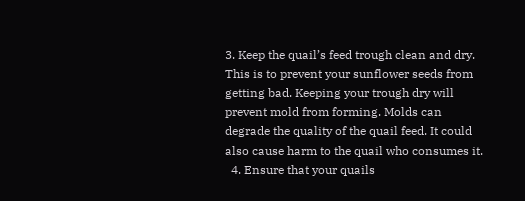3. Keep the quail’s feed trough clean and dry. This is to prevent your sunflower seeds from getting bad. Keeping your trough dry will prevent mold from forming. Molds can degrade the quality of the quail feed. It could also cause harm to the quail who consumes it.
  4. Ensure that your quails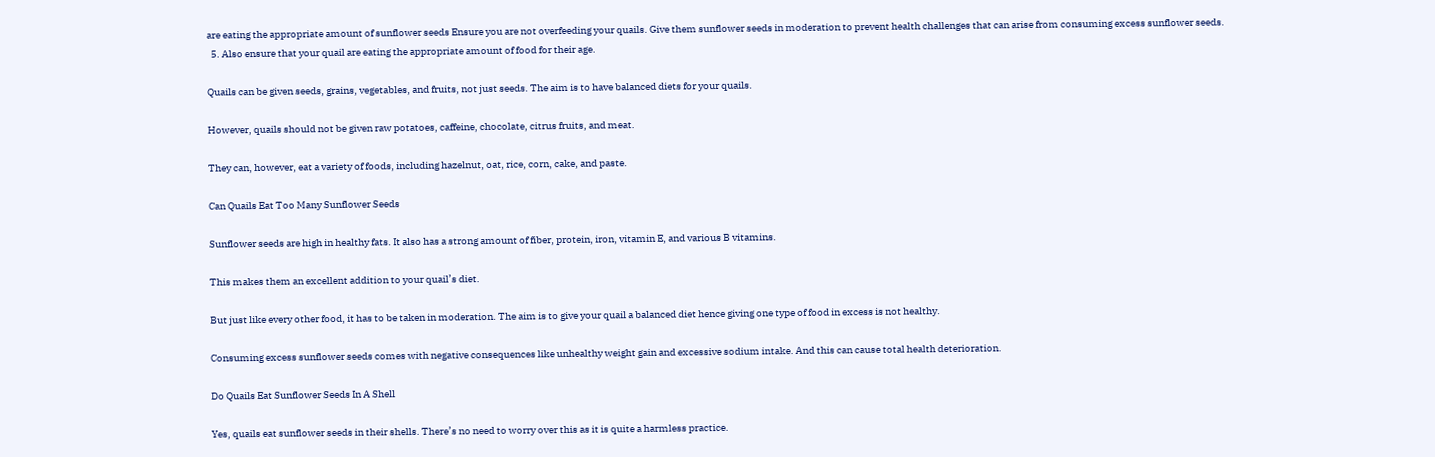are eating the appropriate amount of sunflower seeds Ensure you are not overfeeding your quails. Give them sunflower seeds in moderation to prevent health challenges that can arise from consuming excess sunflower seeds.
  5. Also ensure that your quail are eating the appropriate amount of food for their age.

Quails can be given seeds, grains, vegetables, and fruits, not just seeds. The aim is to have balanced diets for your quails.

However, quails should not be given raw potatoes, caffeine, chocolate, citrus fruits, and meat.

They can, however, eat a variety of foods, including hazelnut, oat, rice, corn, cake, and paste.

Can Quails Eat Too Many Sunflower Seeds

Sunflower seeds are high in healthy fats. It also has a strong amount of fiber, protein, iron, vitamin E, and various B vitamins.

This makes them an excellent addition to your quail’s diet.

But just like every other food, it has to be taken in moderation. The aim is to give your quail a balanced diet hence giving one type of food in excess is not healthy.

Consuming excess sunflower seeds comes with negative consequences like unhealthy weight gain and excessive sodium intake. And this can cause total health deterioration.

Do Quails Eat Sunflower Seeds In A Shell

Yes, quails eat sunflower seeds in their shells. There’s no need to worry over this as it is quite a harmless practice.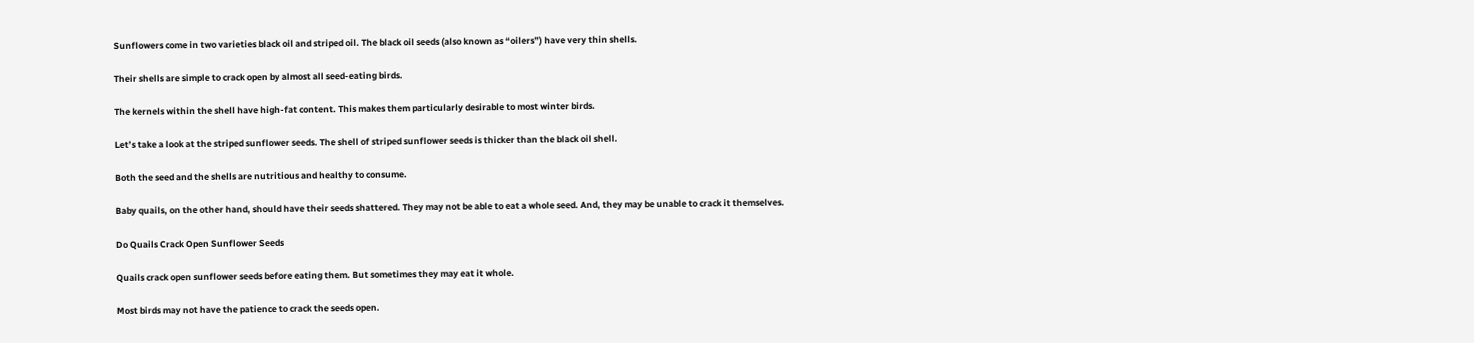Sunflowers come in two varieties black oil and striped oil. The black oil seeds (also known as “oilers”) have very thin shells.

Their shells are simple to crack open by almost all seed-eating birds.

The kernels within the shell have high-fat content. This makes them particularly desirable to most winter birds.

Let’s take a look at the striped sunflower seeds. The shell of striped sunflower seeds is thicker than the black oil shell.

Both the seed and the shells are nutritious and healthy to consume.

Baby quails, on the other hand, should have their seeds shattered. They may not be able to eat a whole seed. And, they may be unable to crack it themselves.

Do Quails Crack Open Sunflower Seeds

Quails crack open sunflower seeds before eating them. But sometimes they may eat it whole.

Most birds may not have the patience to crack the seeds open.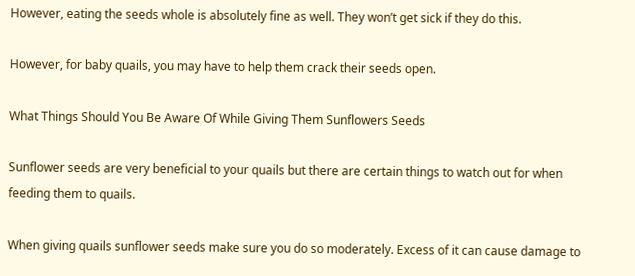However, eating the seeds whole is absolutely fine as well. They won’t get sick if they do this.

However, for baby quails, you may have to help them crack their seeds open.

What Things Should You Be Aware Of While Giving Them Sunflowers Seeds

Sunflower seeds are very beneficial to your quails but there are certain things to watch out for when feeding them to quails.

When giving quails sunflower seeds make sure you do so moderately. Excess of it can cause damage to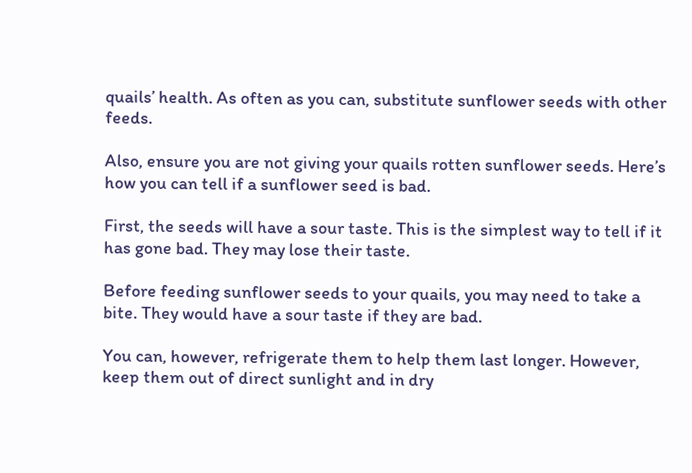quails’ health. As often as you can, substitute sunflower seeds with other feeds.

Also, ensure you are not giving your quails rotten sunflower seeds. Here’s how you can tell if a sunflower seed is bad.

First, the seeds will have a sour taste. This is the simplest way to tell if it has gone bad. They may lose their taste.

Before feeding sunflower seeds to your quails, you may need to take a bite. They would have a sour taste if they are bad.

You can, however, refrigerate them to help them last longer. However, keep them out of direct sunlight and in dry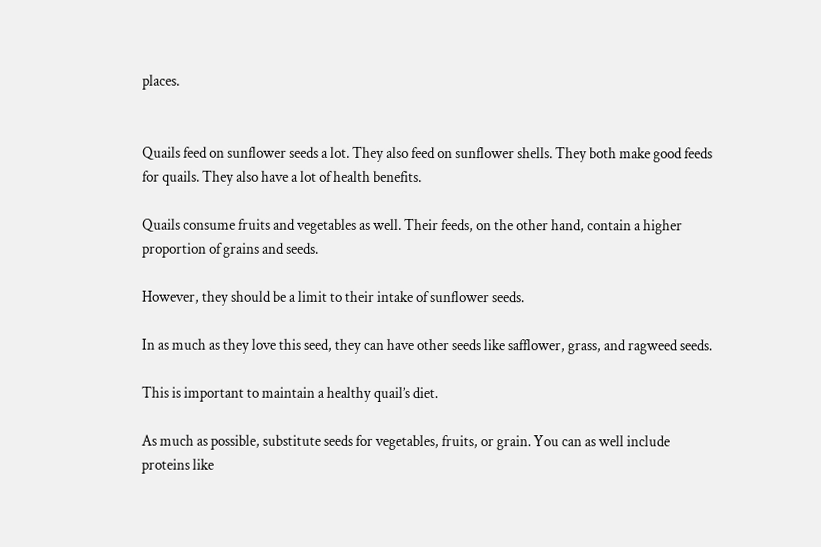places.


Quails feed on sunflower seeds a lot. They also feed on sunflower shells. They both make good feeds for quails. They also have a lot of health benefits.

Quails consume fruits and vegetables as well. Their feeds, on the other hand, contain a higher proportion of grains and seeds.

However, they should be a limit to their intake of sunflower seeds.

In as much as they love this seed, they can have other seeds like safflower, grass, and ragweed seeds.

This is important to maintain a healthy quail’s diet.

As much as possible, substitute seeds for vegetables, fruits, or grain. You can as well include proteins like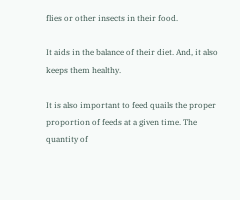flies or other insects in their food.

It aids in the balance of their diet. And, it also keeps them healthy.

It is also important to feed quails the proper proportion of feeds at a given time. The quantity of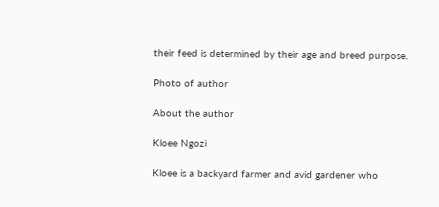their feed is determined by their age and breed purpose.

Photo of author

About the author

Kloee Ngozi

Kloee is a backyard farmer and avid gardener who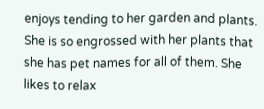enjoys tending to her garden and plants. She is so engrossed with her plants that she has pet names for all of them. She likes to relax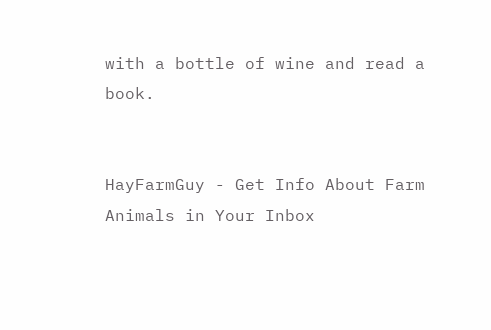with a bottle of wine and read a book.


HayFarmGuy - Get Info About Farm Animals in Your Inbox